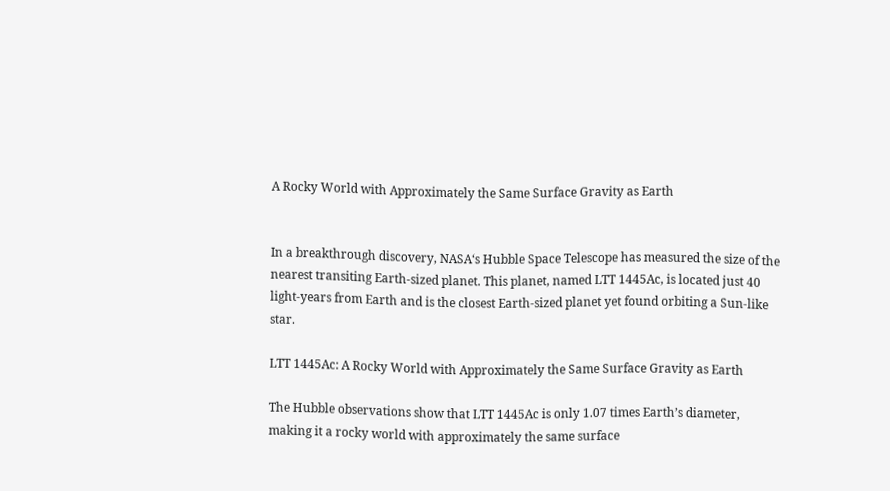A Rocky World with Approximately the Same Surface Gravity as Earth


In a breakthrough discovery, NASA‘s Hubble Space Telescope has measured the size of the nearest transiting Earth-sized planet. This planet, named LTT 1445Ac, is located just 40 light-years from Earth and is the closest Earth-sized planet yet found orbiting a Sun-like star.

LTT 1445Ac: A Rocky World with Approximately the Same Surface Gravity as Earth

The Hubble observations show that LTT 1445Ac is only 1.07 times Earth’s diameter, making it a rocky world with approximately the same surface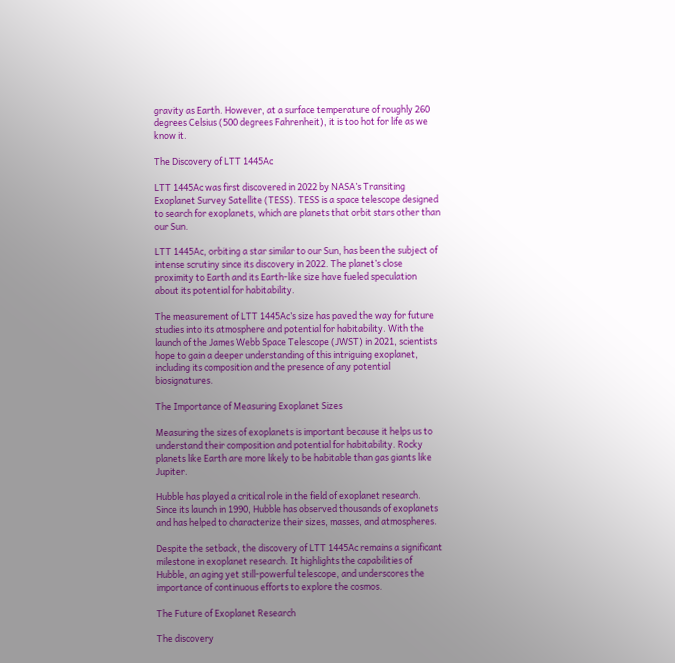gravity as Earth. However, at a surface temperature of roughly 260 degrees Celsius (500 degrees Fahrenheit), it is too hot for life as we know it.

The Discovery of LTT 1445Ac

LTT 1445Ac was first discovered in 2022 by NASA’s Transiting Exoplanet Survey Satellite (TESS). TESS is a space telescope designed to search for exoplanets, which are planets that orbit stars other than our Sun.

LTT 1445Ac, orbiting a star similar to our Sun, has been the subject of intense scrutiny since its discovery in 2022. The planet’s close proximity to Earth and its Earth-like size have fueled speculation about its potential for habitability.

The measurement of LTT 1445Ac’s size has paved the way for future studies into its atmosphere and potential for habitability. With the launch of the James Webb Space Telescope (JWST) in 2021, scientists hope to gain a deeper understanding of this intriguing exoplanet, including its composition and the presence of any potential biosignatures.

The Importance of Measuring Exoplanet Sizes

Measuring the sizes of exoplanets is important because it helps us to understand their composition and potential for habitability. Rocky planets like Earth are more likely to be habitable than gas giants like Jupiter.

Hubble has played a critical role in the field of exoplanet research. Since its launch in 1990, Hubble has observed thousands of exoplanets and has helped to characterize their sizes, masses, and atmospheres.

Despite the setback, the discovery of LTT 1445Ac remains a significant milestone in exoplanet research. It highlights the capabilities of Hubble, an aging yet still-powerful telescope, and underscores the importance of continuous efforts to explore the cosmos.

The Future of Exoplanet Research

The discovery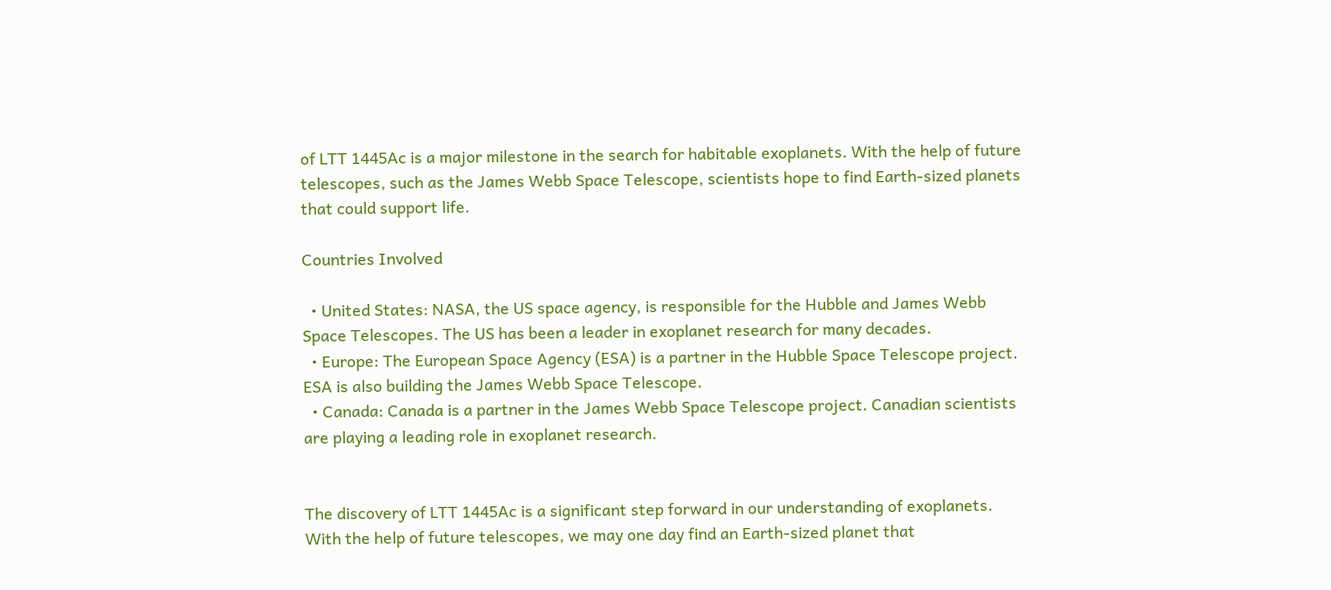of LTT 1445Ac is a major milestone in the search for habitable exoplanets. With the help of future telescopes, such as the James Webb Space Telescope, scientists hope to find Earth-sized planets that could support life.

Countries Involved

  • United States: NASA, the US space agency, is responsible for the Hubble and James Webb Space Telescopes. The US has been a leader in exoplanet research for many decades.
  • Europe: The European Space Agency (ESA) is a partner in the Hubble Space Telescope project. ESA is also building the James Webb Space Telescope.
  • Canada: Canada is a partner in the James Webb Space Telescope project. Canadian scientists are playing a leading role in exoplanet research.


The discovery of LTT 1445Ac is a significant step forward in our understanding of exoplanets. With the help of future telescopes, we may one day find an Earth-sized planet that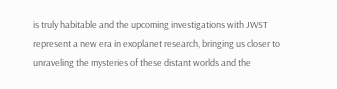is truly habitable and the upcoming investigations with JWST represent a new era in exoplanet research, bringing us closer to unraveling the mysteries of these distant worlds and the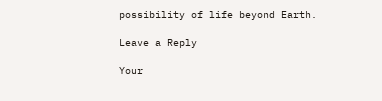possibility of life beyond Earth.

Leave a Reply

Your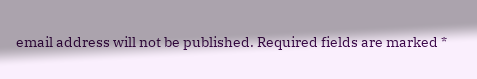email address will not be published. Required fields are marked *